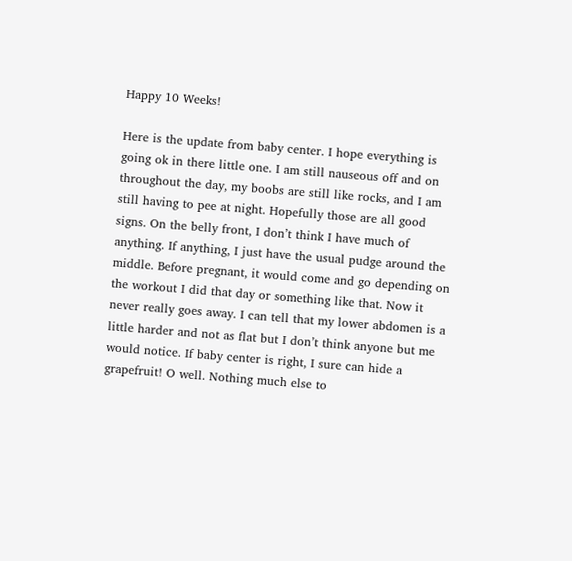Happy 10 Weeks!

Here is the update from baby center. I hope everything is going ok in there little one. I am still nauseous off and on throughout the day, my boobs are still like rocks, and I am still having to pee at night. Hopefully those are all good signs. On the belly front, I don’t think I have much of anything. If anything, I just have the usual pudge around the middle. Before pregnant, it would come and go depending on the workout I did that day or something like that. Now it never really goes away. I can tell that my lower abdomen is a little harder and not as flat but I don’t think anyone but me would notice. If baby center is right, I sure can hide a grapefruit! O well. Nothing much else to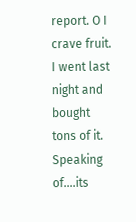report. O I crave fruit. I went last night and bought tons of it. Speaking of….its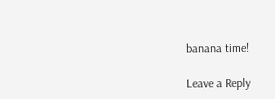banana time!

Leave a Reply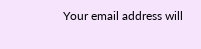Your email address will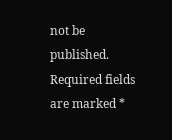not be published. Required fields are marked *